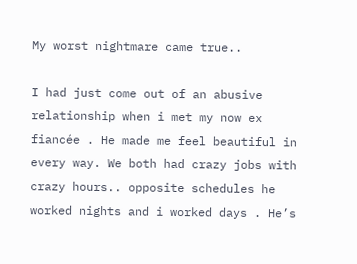My worst nightmare came true..

I had just come out of an abusive relationship when i met my now ex fiancée . He made me feel beautiful in every way. We both had crazy jobs with crazy hours.. opposite schedules he worked nights and i worked days . He’s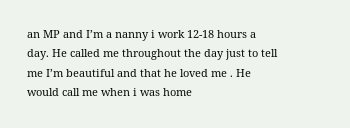an MP and I’m a nanny i work 12-18 hours a day. He called me throughout the day just to tell me I’m beautiful and that he loved me . He would call me when i was home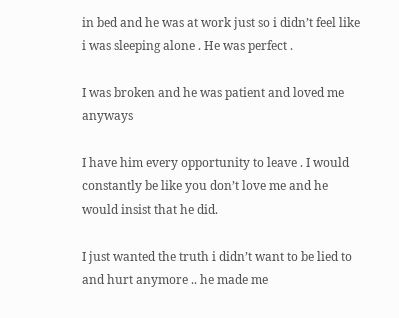in bed and he was at work just so i didn’t feel like i was sleeping alone . He was perfect .

I was broken and he was patient and loved me anyways

I have him every opportunity to leave . I would constantly be like you don’t love me and he would insist that he did.

I just wanted the truth i didn’t want to be lied to and hurt anymore .. he made me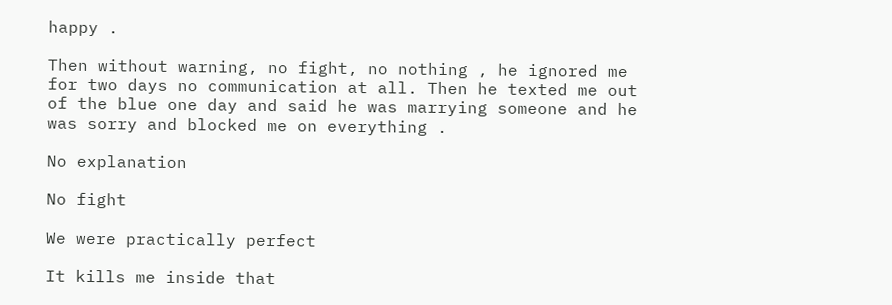happy .

Then without warning, no fight, no nothing , he ignored me for two days no communication at all. Then he texted me out of the blue one day and said he was marrying someone and he was sorry and blocked me on everything .

No explanation

No fight

We were practically perfect

It kills me inside that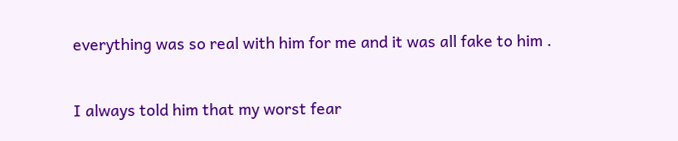everything was so real with him for me and it was all fake to him .

I always told him that my worst fear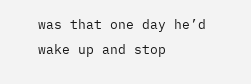was that one day he’d wake up and stop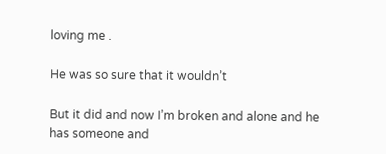loving me .

He was so sure that it wouldn’t

But it did and now I’m broken and alone and he has someone and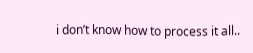i don’t know how to process it all..